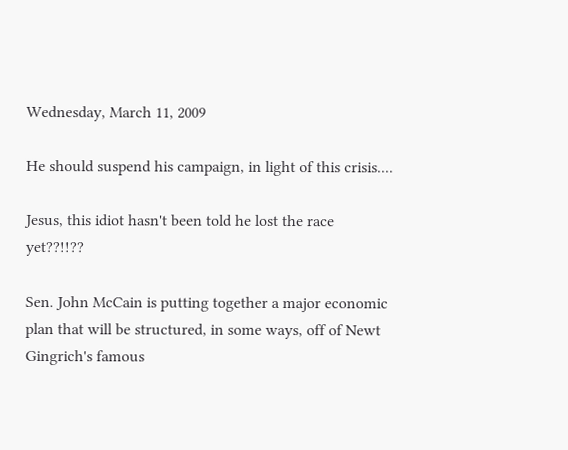Wednesday, March 11, 2009

He should suspend his campaign, in light of this crisis....

Jesus, this idiot hasn't been told he lost the race yet??!!??

Sen. John McCain is putting together a major economic plan that will be structured, in some ways, off of Newt Gingrich's famous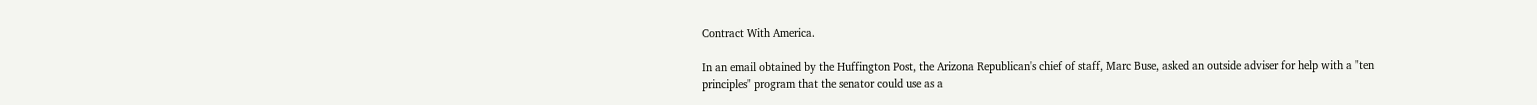Contract With America.

In an email obtained by the Huffington Post, the Arizona Republican's chief of staff, Marc Buse, asked an outside adviser for help with a "ten principles" program that the senator could use as a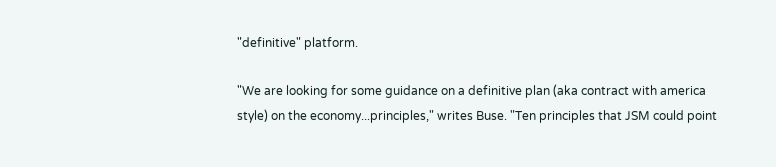"definitive" platform.

"We are looking for some guidance on a definitive plan (aka contract with america style) on the economy...principles," writes Buse. "Ten principles that JSM could point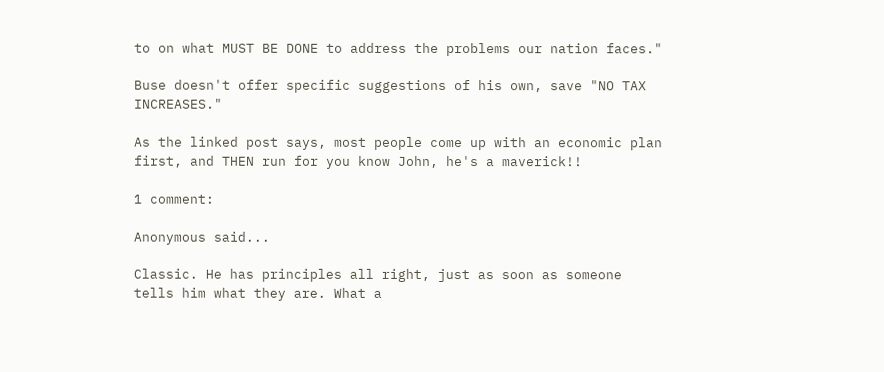to on what MUST BE DONE to address the problems our nation faces."

Buse doesn't offer specific suggestions of his own, save "NO TAX INCREASES."

As the linked post says, most people come up with an economic plan first, and THEN run for you know John, he's a maverick!!

1 comment:

Anonymous said...

Classic. He has principles all right, just as soon as someone tells him what they are. What a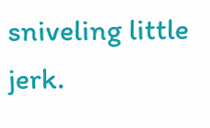sniveling little jerk.